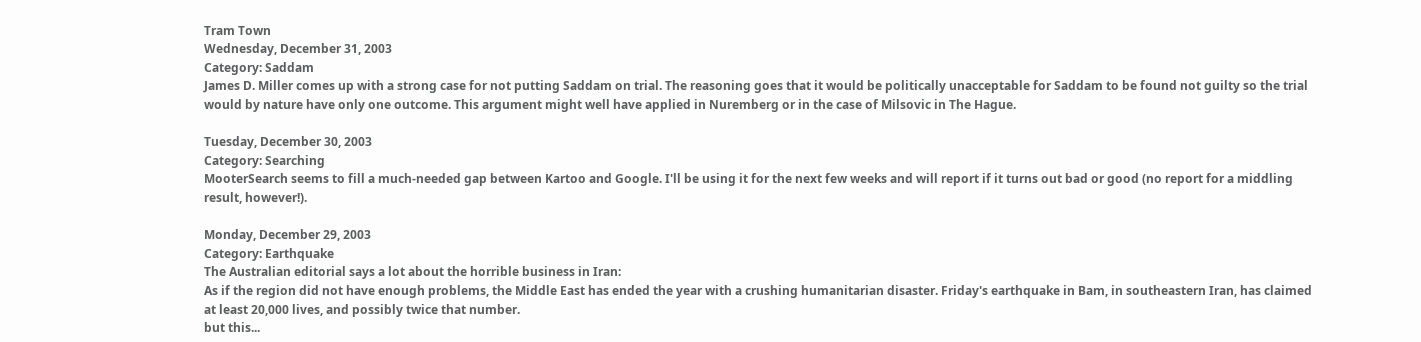Tram Town
Wednesday, December 31, 2003
Category: Saddam
James D. Miller comes up with a strong case for not putting Saddam on trial. The reasoning goes that it would be politically unacceptable for Saddam to be found not guilty so the trial would by nature have only one outcome. This argument might well have applied in Nuremberg or in the case of Milsovic in The Hague.

Tuesday, December 30, 2003
Category: Searching
MooterSearch seems to fill a much-needed gap between Kartoo and Google. I'll be using it for the next few weeks and will report if it turns out bad or good (no report for a middling result, however!).

Monday, December 29, 2003
Category: Earthquake
The Australian editorial says a lot about the horrible business in Iran:
As if the region did not have enough problems, the Middle East has ended the year with a crushing humanitarian disaster. Friday's earthquake in Bam, in southeastern Iran, has claimed at least 20,000 lives, and possibly twice that number.
but this...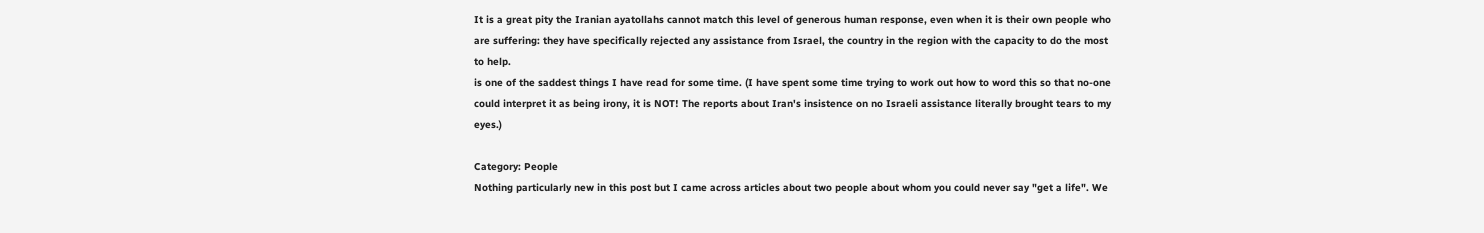It is a great pity the Iranian ayatollahs cannot match this level of generous human response, even when it is their own people who are suffering: they have specifically rejected any assistance from Israel, the country in the region with the capacity to do the most to help.
is one of the saddest things I have read for some time. (I have spent some time trying to work out how to word this so that no-one could interpret it as being irony, it is NOT! The reports about Iran's insistence on no Israeli assistance literally brought tears to my eyes.)

Category: People
Nothing particularly new in this post but I came across articles about two people about whom you could never say "get a life". We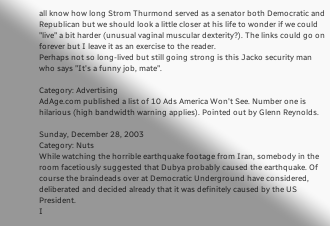all know how long Strom Thurmond served as a senator both Democratic and Republican but we should look a little closer at his life to wonder if we could "live" a bit harder (unusual vaginal muscular dexterity?). The links could go on forever but I leave it as an exercise to the reader.
Perhaps not so long-lived but still going strong is this Jacko security man who says "It's a funny job, mate".

Category: Advertising
AdAge.com published a list of 10 Ads America Won't See. Number one is hilarious (high bandwidth warning applies). Pointed out by Glenn Reynolds.

Sunday, December 28, 2003
Category: Nuts
While watching the horrible earthquake footage from Iran, somebody in the room facetiously suggested that Dubya probably caused the earthquake. Of course the braindeads over at Democratic Underground have considered, deliberated and decided already that it was definitely caused by the US President.
I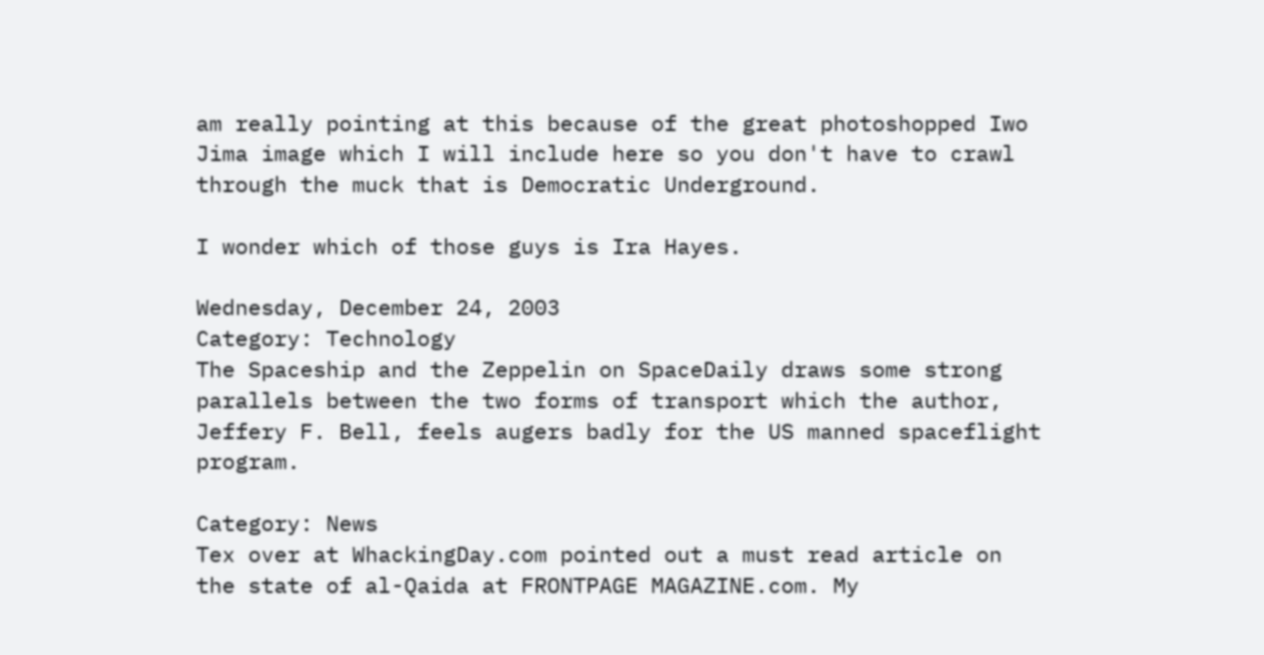am really pointing at this because of the great photoshopped Iwo Jima image which I will include here so you don't have to crawl through the muck that is Democratic Underground.

I wonder which of those guys is Ira Hayes.

Wednesday, December 24, 2003
Category: Technology
The Spaceship and the Zeppelin on SpaceDaily draws some strong parallels between the two forms of transport which the author, Jeffery F. Bell, feels augers badly for the US manned spaceflight program.

Category: News
Tex over at WhackingDay.com pointed out a must read article on the state of al-Qaida at FRONTPAGE MAGAZINE.com. My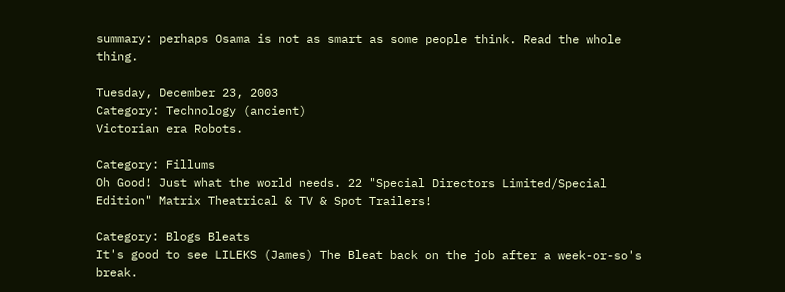summary: perhaps Osama is not as smart as some people think. Read the whole thing.

Tuesday, December 23, 2003
Category: Technology (ancient)
Victorian era Robots.

Category: Fillums
Oh Good! Just what the world needs. 22 "Special Directors Limited/Special Edition" Matrix Theatrical & TV & Spot Trailers!

Category: Blogs Bleats
It's good to see LILEKS (James) The Bleat back on the job after a week-or-so's break.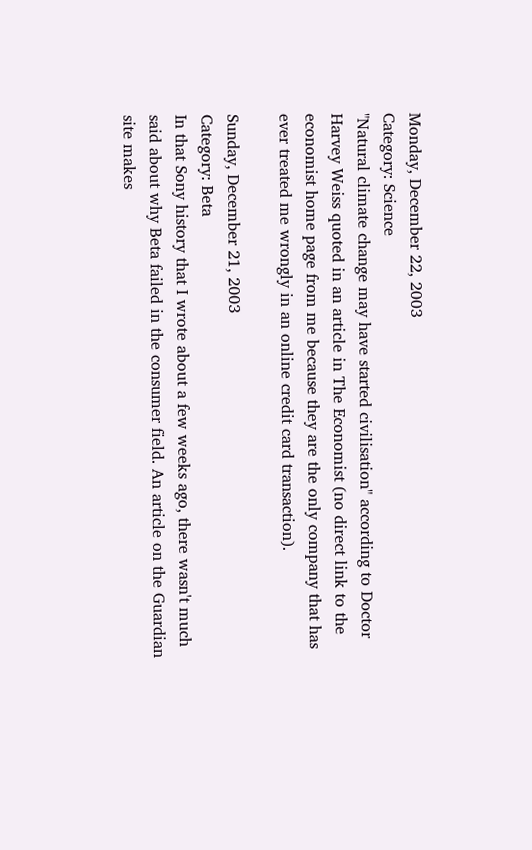Monday, December 22, 2003
Category: Science
"Natural climate change may have started civilisation" according to Doctor Harvey Weiss quoted in an article in The Economist (no direct link to the economist home page from me because they are the only company that has ever treated me wrongly in an online credit card transaction).

Sunday, December 21, 2003
Category: Beta
In that Sony history that I wrote about a few weeks ago, there wasn't much said about why Beta failed in the consumer field. An article on the Guardian site makes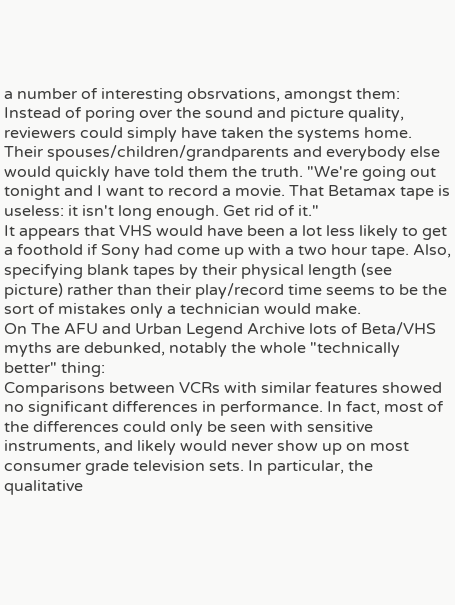a number of interesting obsrvations, amongst them:
Instead of poring over the sound and picture quality, reviewers could simply have taken the systems home. Their spouses/children/grandparents and everybody else would quickly have told them the truth. "We're going out tonight and I want to record a movie. That Betamax tape is useless: it isn't long enough. Get rid of it."
It appears that VHS would have been a lot less likely to get a foothold if Sony had come up with a two hour tape. Also, specifying blank tapes by their physical length (see picture) rather than their play/record time seems to be the sort of mistakes only a technician would make.
On The AFU and Urban Legend Archive lots of Beta/VHS myths are debunked, notably the whole "technically better" thing:
Comparisons between VCRs with similar features showed no significant differences in performance. In fact, most of the differences could only be seen with sensitive instruments, and likely would never show up on most consumer grade television sets. In particular, the qualitative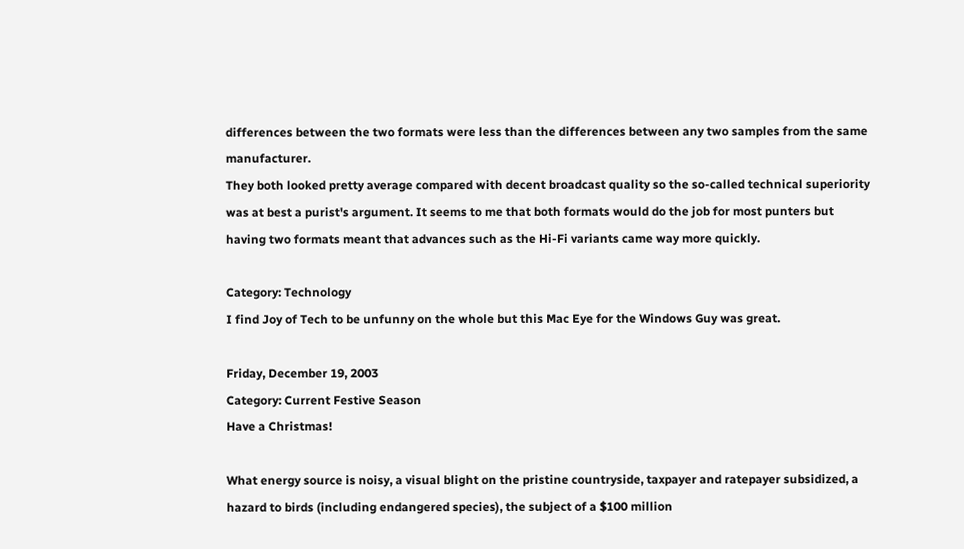differences between the two formats were less than the differences between any two samples from the same manufacturer.
They both looked pretty average compared with decent broadcast quality so the so-called technical superiority was at best a purist's argument. It seems to me that both formats would do the job for most punters but having two formats meant that advances such as the Hi-Fi variants came way more quickly.

Category: Technology
I find Joy of Tech to be unfunny on the whole but this Mac Eye for the Windows Guy was great.

Friday, December 19, 2003
Category: Current Festive Season
Have a Christmas!

What energy source is noisy, a visual blight on the pristine countryside, taxpayer and ratepayer subsidized, a hazard to birds (including endangered species), the subject of a $100 million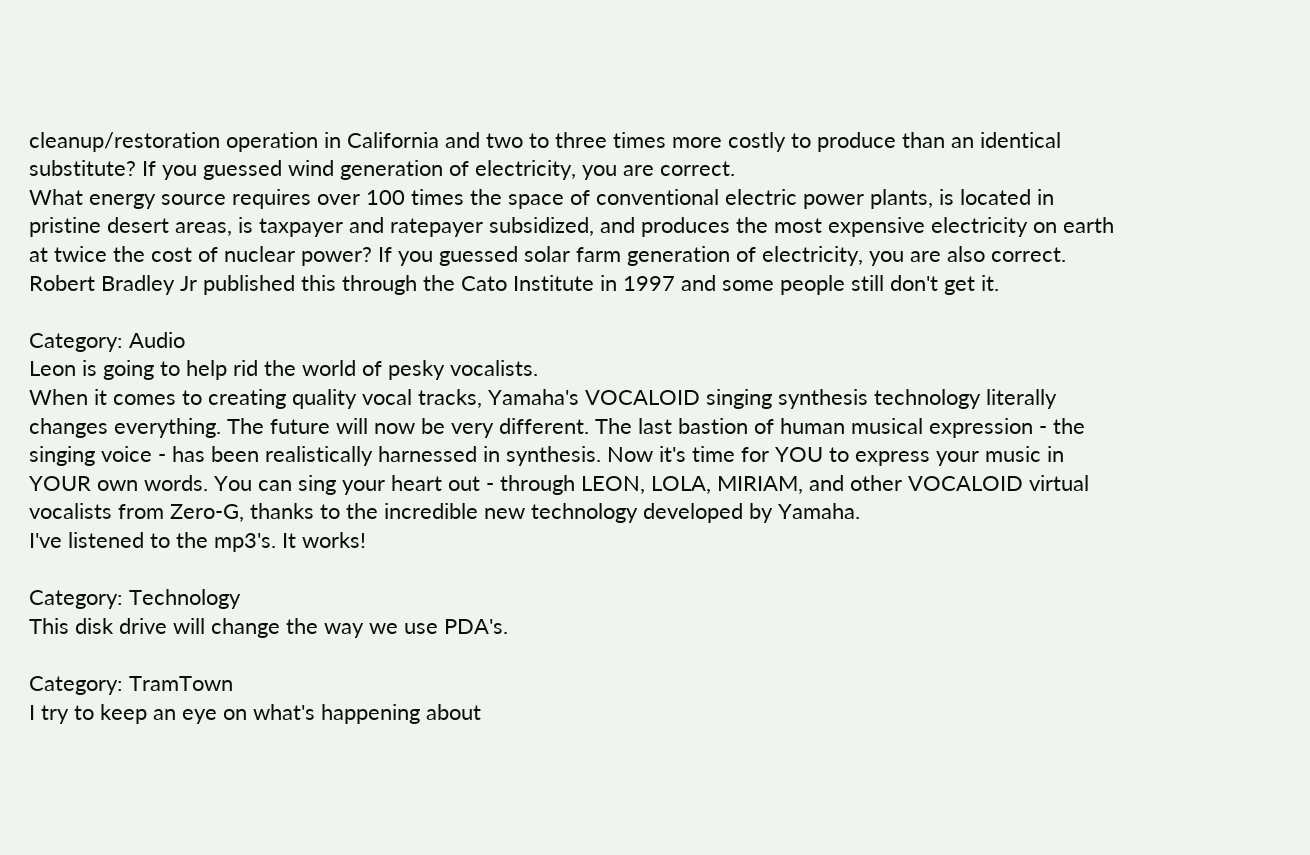cleanup/restoration operation in California and two to three times more costly to produce than an identical substitute? If you guessed wind generation of electricity, you are correct.
What energy source requires over 100 times the space of conventional electric power plants, is located in pristine desert areas, is taxpayer and ratepayer subsidized, and produces the most expensive electricity on earth at twice the cost of nuclear power? If you guessed solar farm generation of electricity, you are also correct.
Robert Bradley Jr published this through the Cato Institute in 1997 and some people still don't get it.

Category: Audio
Leon is going to help rid the world of pesky vocalists.
When it comes to creating quality vocal tracks, Yamaha's VOCALOID singing synthesis technology literally changes everything. The future will now be very different. The last bastion of human musical expression - the singing voice - has been realistically harnessed in synthesis. Now it's time for YOU to express your music in YOUR own words. You can sing your heart out - through LEON, LOLA, MIRIAM, and other VOCALOID virtual vocalists from Zero-G, thanks to the incredible new technology developed by Yamaha.
I've listened to the mp3's. It works!

Category: Technology
This disk drive will change the way we use PDA's.

Category: TramTown
I try to keep an eye on what's happening about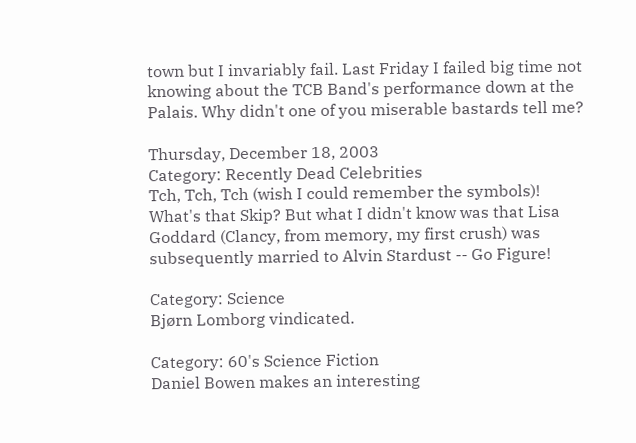town but I invariably fail. Last Friday I failed big time not knowing about the TCB Band's performance down at the Palais. Why didn't one of you miserable bastards tell me?

Thursday, December 18, 2003
Category: Recently Dead Celebrities
Tch, Tch, Tch (wish I could remember the symbols)! What's that Skip? But what I didn't know was that Lisa Goddard (Clancy, from memory, my first crush) was subsequently married to Alvin Stardust -- Go Figure!

Category: Science
Bjørn Lomborg vindicated.

Category: 60's Science Fiction
Daniel Bowen makes an interesting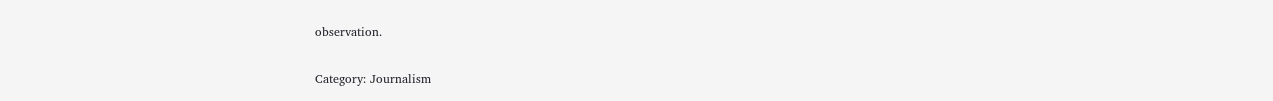observation.

Category: Journalism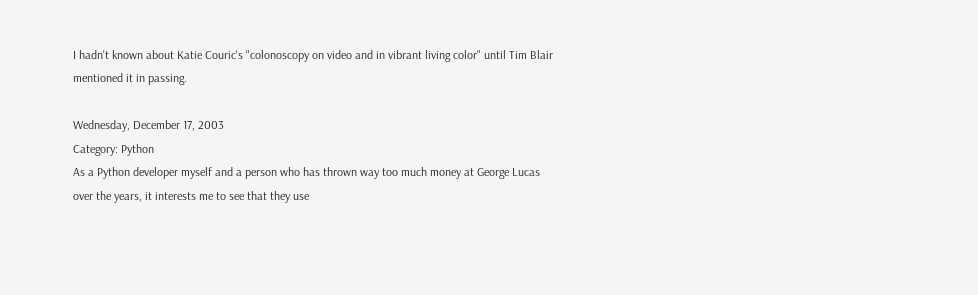I hadn't known about Katie Couric's "colonoscopy on video and in vibrant living color" until Tim Blair mentioned it in passing.

Wednesday, December 17, 2003
Category: Python
As a Python developer myself and a person who has thrown way too much money at George Lucas over the years, it interests me to see that they use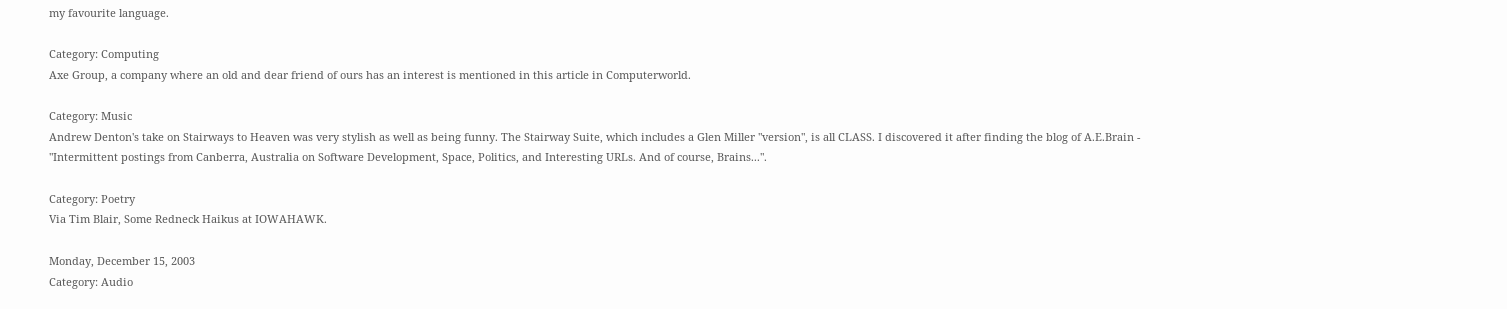my favourite language.

Category: Computing
Axe Group, a company where an old and dear friend of ours has an interest is mentioned in this article in Computerworld.

Category: Music
Andrew Denton's take on Stairways to Heaven was very stylish as well as being funny. The Stairway Suite, which includes a Glen Miller "version", is all CLASS. I discovered it after finding the blog of A.E.Brain - "Intermittent postings from Canberra, Australia on Software Development, Space, Politics, and Interesting URLs. And of course, Brains...".

Category: Poetry
Via Tim Blair, Some Redneck Haikus at IOWAHAWK.

Monday, December 15, 2003
Category: Audio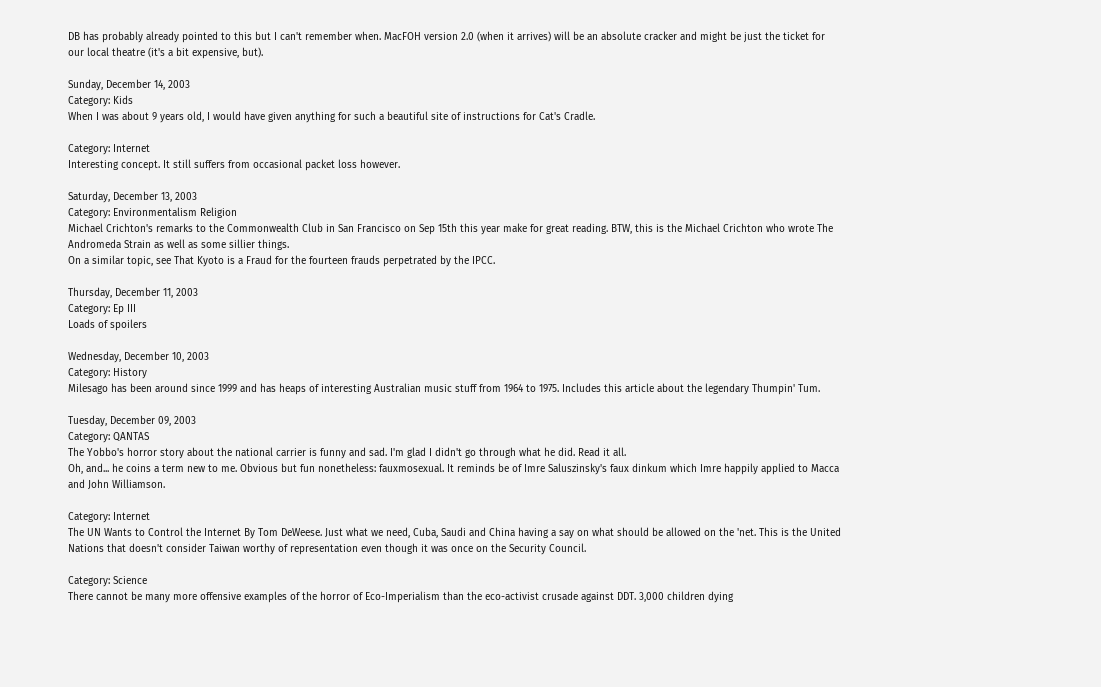DB has probably already pointed to this but I can't remember when. MacFOH version 2.0 (when it arrives) will be an absolute cracker and might be just the ticket for our local theatre (it's a bit expensive, but).

Sunday, December 14, 2003
Category: Kids
When I was about 9 years old, I would have given anything for such a beautiful site of instructions for Cat's Cradle.

Category: Internet
Interesting concept. It still suffers from occasional packet loss however.

Saturday, December 13, 2003
Category: Environmentalism Religion
Michael Crichton's remarks to the Commonwealth Club in San Francisco on Sep 15th this year make for great reading. BTW, this is the Michael Crichton who wrote The Andromeda Strain as well as some sillier things.
On a similar topic, see That Kyoto is a Fraud for the fourteen frauds perpetrated by the IPCC.

Thursday, December 11, 2003
Category: Ep III
Loads of spoilers

Wednesday, December 10, 2003
Category: History
Milesago has been around since 1999 and has heaps of interesting Australian music stuff from 1964 to 1975. Includes this article about the legendary Thumpin' Tum.

Tuesday, December 09, 2003
Category: QANTAS
The Yobbo's horror story about the national carrier is funny and sad. I'm glad I didn't go through what he did. Read it all.
Oh, and... he coins a term new to me. Obvious but fun nonetheless: fauxmosexual. It reminds be of Imre Saluszinsky's faux dinkum which Imre happily applied to Macca and John Williamson.

Category: Internet
The UN Wants to Control the Internet By Tom DeWeese. Just what we need, Cuba, Saudi and China having a say on what should be allowed on the 'net. This is the United Nations that doesn't consider Taiwan worthy of representation even though it was once on the Security Council.

Category: Science
There cannot be many more offensive examples of the horror of Eco-Imperialism than the eco-activist crusade against DDT. 3,000 children dying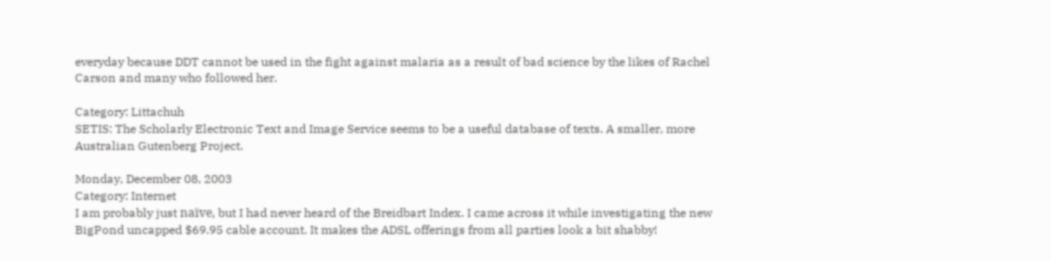everyday because DDT cannot be used in the fight against malaria as a result of bad science by the likes of Rachel Carson and many who followed her.

Category: Littachuh
SETIS: The Scholarly Electronic Text and Image Service seems to be a useful database of texts. A smaller, more Australian Gutenberg Project.

Monday, December 08, 2003
Category: Internet
I am probably just naïve, but I had never heard of the Breidbart Index. I came across it while investigating the new BigPond uncapped $69.95 cable account. It makes the ADSL offerings from all parties look a bit shabby!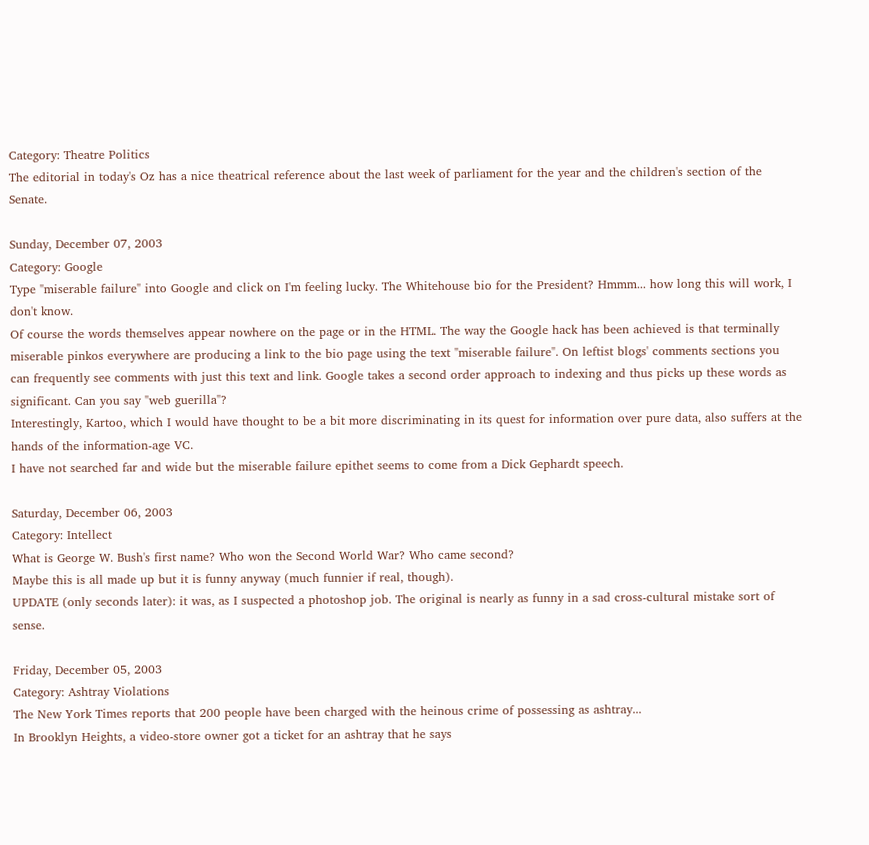Category: Theatre Politics
The editorial in today's Oz has a nice theatrical reference about the last week of parliament for the year and the children's section of the Senate.

Sunday, December 07, 2003
Category: Google
Type "miserable failure" into Google and click on I'm feeling lucky. The Whitehouse bio for the President? Hmmm... how long this will work, I don't know.
Of course the words themselves appear nowhere on the page or in the HTML. The way the Google hack has been achieved is that terminally miserable pinkos everywhere are producing a link to the bio page using the text "miserable failure". On leftist blogs' comments sections you can frequently see comments with just this text and link. Google takes a second order approach to indexing and thus picks up these words as significant. Can you say "web guerilla"?
Interestingly, Kartoo, which I would have thought to be a bit more discriminating in its quest for information over pure data, also suffers at the hands of the information-age VC.
I have not searched far and wide but the miserable failure epithet seems to come from a Dick Gephardt speech.

Saturday, December 06, 2003
Category: Intellect
What is George W. Bush's first name? Who won the Second World War? Who came second?
Maybe this is all made up but it is funny anyway (much funnier if real, though).
UPDATE (only seconds later): it was, as I suspected a photoshop job. The original is nearly as funny in a sad cross-cultural mistake sort of sense.

Friday, December 05, 2003
Category: Ashtray Violations
The New York Times reports that 200 people have been charged with the heinous crime of possessing as ashtray...
In Brooklyn Heights, a video-store owner got a ticket for an ashtray that he says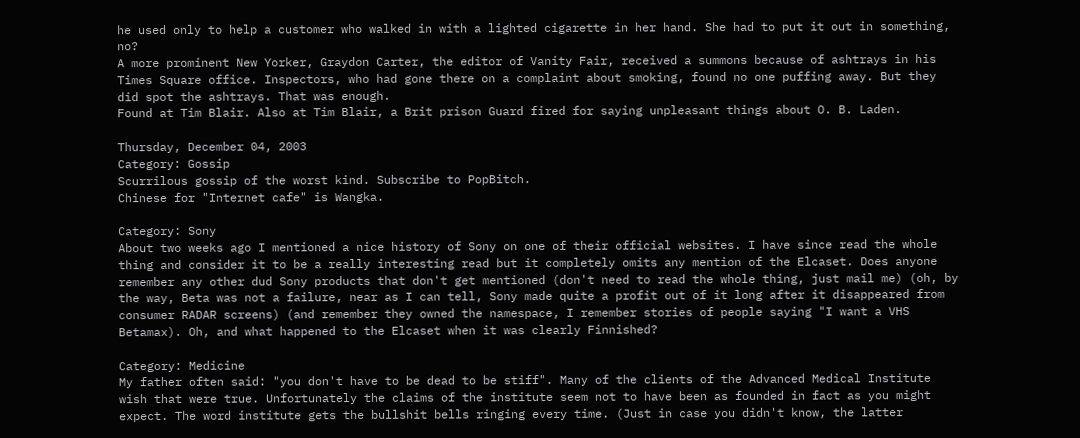he used only to help a customer who walked in with a lighted cigarette in her hand. She had to put it out in something, no?
A more prominent New Yorker, Graydon Carter, the editor of Vanity Fair, received a summons because of ashtrays in his Times Square office. Inspectors, who had gone there on a complaint about smoking, found no one puffing away. But they did spot the ashtrays. That was enough.
Found at Tim Blair. Also at Tim Blair, a Brit prison Guard fired for saying unpleasant things about O. B. Laden.

Thursday, December 04, 2003
Category: Gossip
Scurrilous gossip of the worst kind. Subscribe to PopBitch.
Chinese for "Internet cafe" is Wangka.

Category: Sony
About two weeks ago I mentioned a nice history of Sony on one of their official websites. I have since read the whole thing and consider it to be a really interesting read but it completely omits any mention of the Elcaset. Does anyone remember any other dud Sony products that don't get mentioned (don't need to read the whole thing, just mail me) (oh, by the way, Beta was not a failure, near as I can tell, Sony made quite a profit out of it long after it disappeared from consumer RADAR screens) (and remember they owned the namespace, I remember stories of people saying "I want a VHS Betamax). Oh, and what happened to the Elcaset when it was clearly Finnished?

Category: Medicine
My father often said: "you don't have to be dead to be stiff". Many of the clients of the Advanced Medical Institute wish that were true. Unfortunately the claims of the institute seem not to have been as founded in fact as you might expect. The word institute gets the bullshit bells ringing every time. (Just in case you didn't know, the latter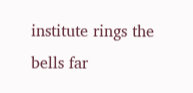institute rings the bells far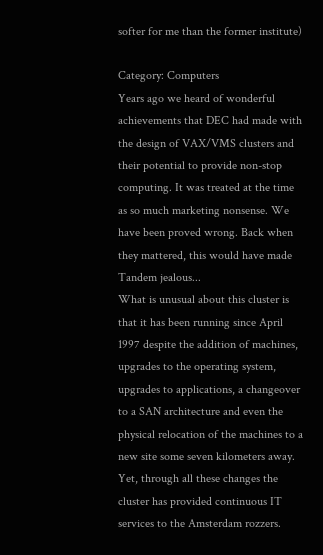softer for me than the former institute)

Category: Computers
Years ago we heard of wonderful achievements that DEC had made with the design of VAX/VMS clusters and their potential to provide non-stop computing. It was treated at the time as so much marketing nonsense. We have been proved wrong. Back when they mattered, this would have made Tandem jealous...
What is unusual about this cluster is that it has been running since April 1997 despite the addition of machines, upgrades to the operating system, upgrades to applications, a changeover to a SAN architecture and even the physical relocation of the machines to a new site some seven kilometers away. Yet, through all these changes the cluster has provided continuous IT services to the Amsterdam rozzers.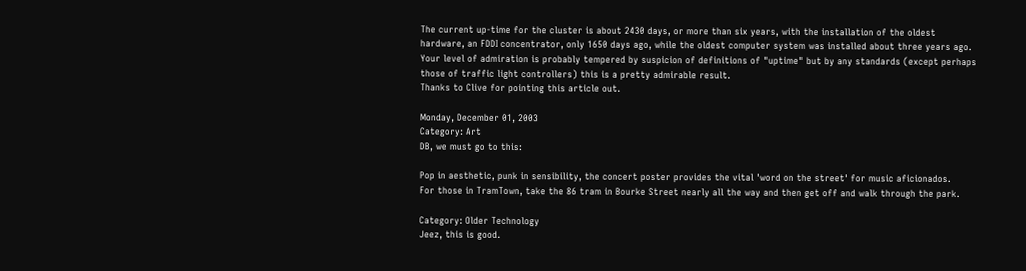The current up-time for the cluster is about 2430 days, or more than six years, with the installation of the oldest hardware, an FDDI concentrator, only 1650 days ago, while the oldest computer system was installed about three years ago.
Your level of admiration is probably tempered by suspicion of definitions of "uptime" but by any standards (except perhaps those of traffic light controllers) this is a pretty admirable result.
Thanks to Clive for pointing this article out.

Monday, December 01, 2003
Category: Art
DB, we must go to this:

Pop in aesthetic, punk in sensibility, the concert poster provides the vital 'word on the street' for music aficionados.
For those in TramTown, take the 86 tram in Bourke Street nearly all the way and then get off and walk through the park.

Category: Older Technology
Jeez, this is good.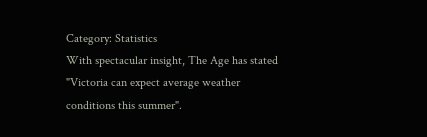Category: Statistics
With spectacular insight, The Age has stated "Victoria can expect average weather conditions this summer".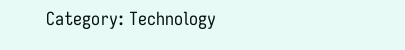Category: Technology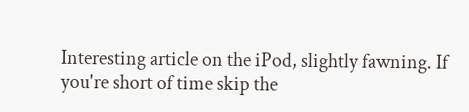Interesting article on the iPod, slightly fawning. If you're short of time skip the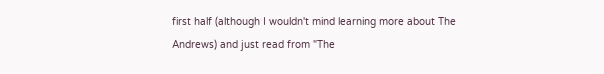first half (although I wouldn't mind learning more about The Andrews) and just read from "The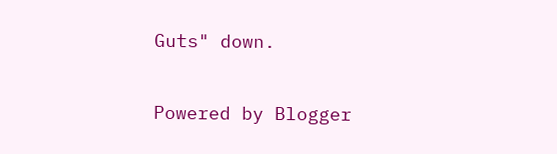Guts" down.

Powered by Blogger